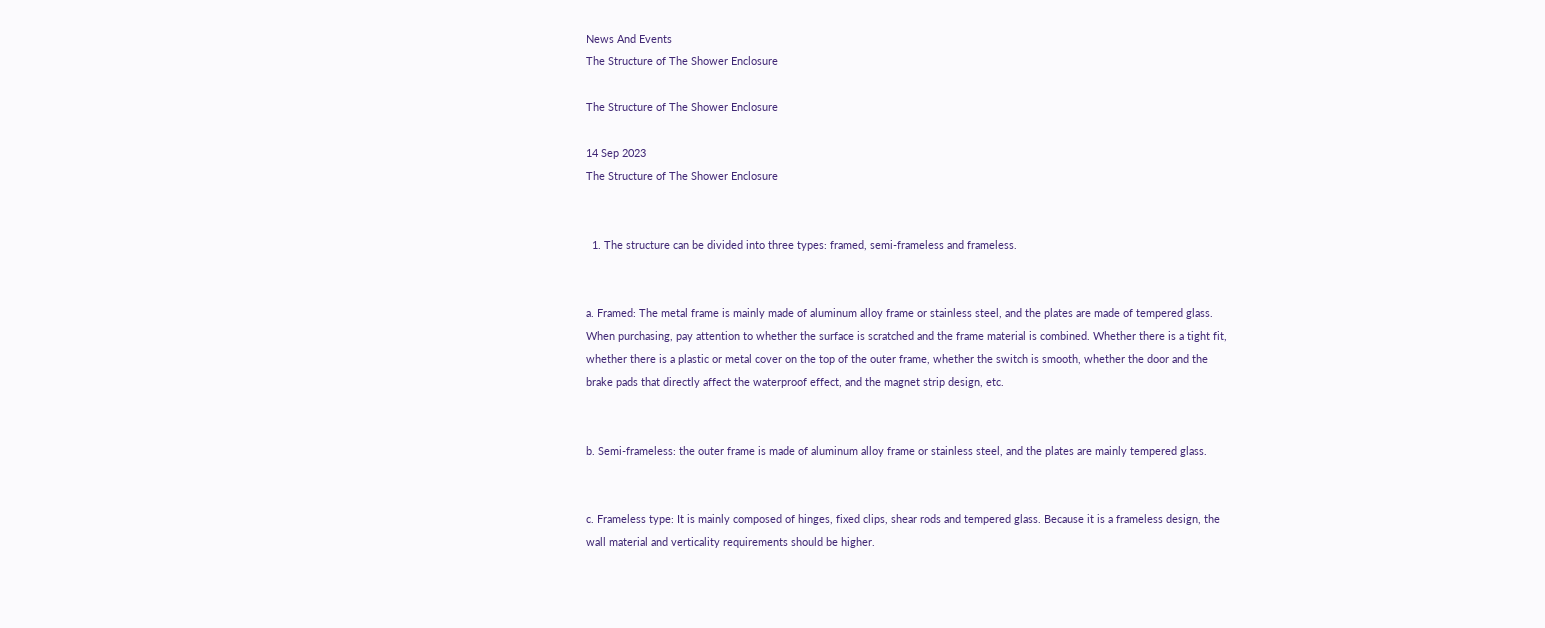News And Events
The Structure of The Shower Enclosure

The Structure of The Shower Enclosure

14 Sep 2023
The Structure of The Shower Enclosure


  1. The structure can be divided into three types: framed, semi-frameless and frameless.


a. Framed: The metal frame is mainly made of aluminum alloy frame or stainless steel, and the plates are made of tempered glass. When purchasing, pay attention to whether the surface is scratched and the frame material is combined. Whether there is a tight fit, whether there is a plastic or metal cover on the top of the outer frame, whether the switch is smooth, whether the door and the brake pads that directly affect the waterproof effect, and the magnet strip design, etc.


b. Semi-frameless: the outer frame is made of aluminum alloy frame or stainless steel, and the plates are mainly tempered glass.


c. Frameless type: It is mainly composed of hinges, fixed clips, shear rods and tempered glass. Because it is a frameless design, the wall material and verticality requirements should be higher.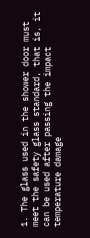1. The glass used in the shower door must meet the safety glass standard, that is, it can be used after passing the impact temperature damage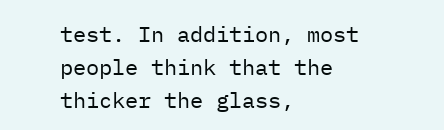test. In addition, most people think that the thicker the glass,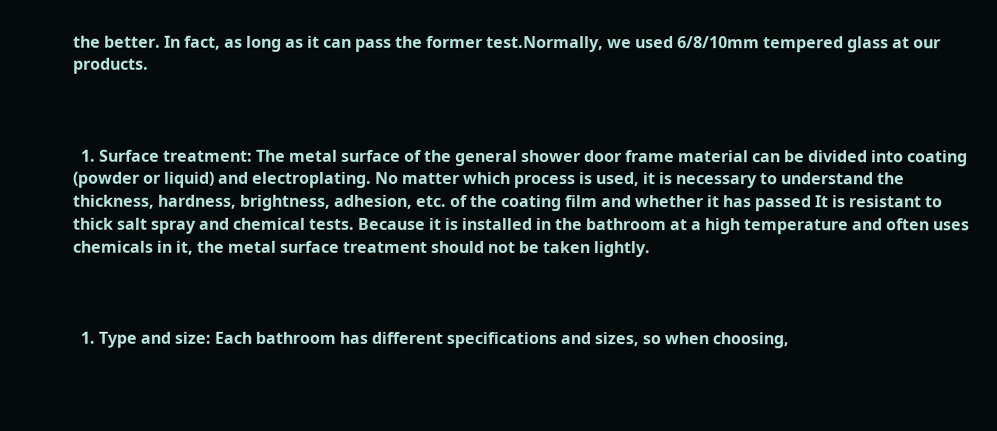the better. In fact, as long as it can pass the former test.Normally, we used 6/8/10mm tempered glass at our products.



  1. Surface treatment: The metal surface of the general shower door frame material can be divided into coating (powder or liquid) and electroplating. No matter which process is used, it is necessary to understand the thickness, hardness, brightness, adhesion, etc. of the coating film and whether it has passed It is resistant to thick salt spray and chemical tests. Because it is installed in the bathroom at a high temperature and often uses chemicals in it, the metal surface treatment should not be taken lightly.



  1. Type and size: Each bathroom has different specifications and sizes, so when choosing,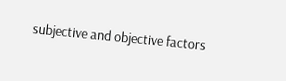subjective and objective factors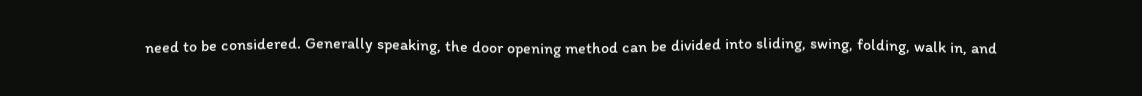need to be considered. Generally speaking, the door opening method can be divided into sliding, swing, folding, walk in, and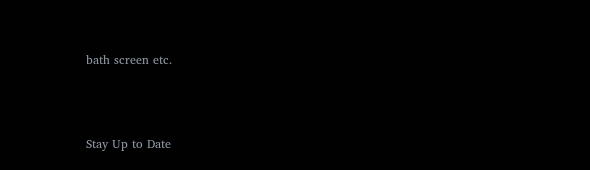bath screen etc.



Stay Up to Date